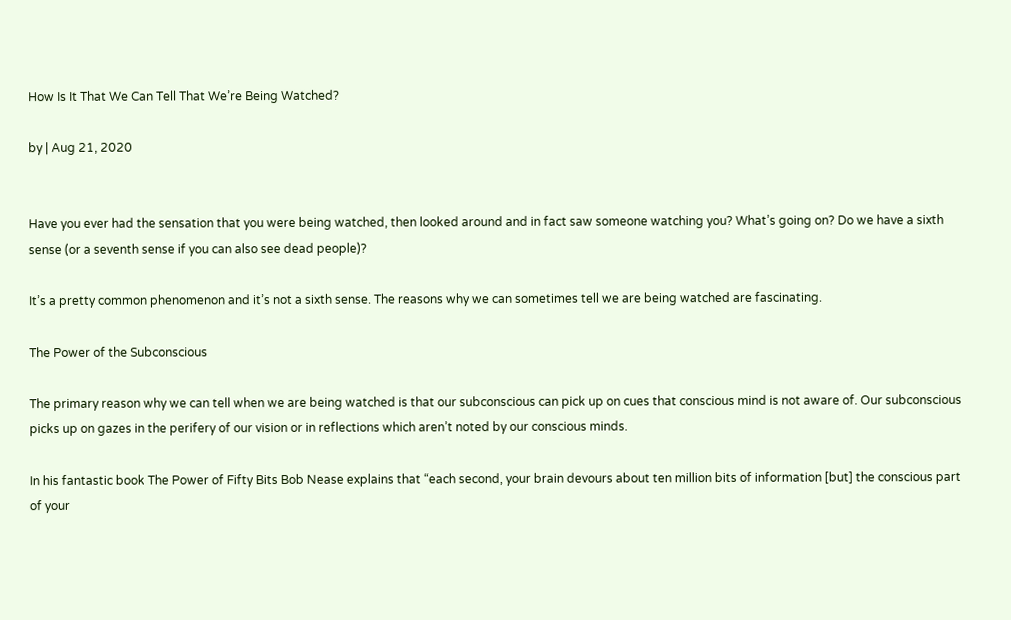How Is It That We Can Tell That We’re Being Watched?

by | Aug 21, 2020


Have you ever had the sensation that you were being watched, then looked around and in fact saw someone watching you? What’s going on? Do we have a sixth sense (or a seventh sense if you can also see dead people)?

It’s a pretty common phenomenon and it’s not a sixth sense. The reasons why we can sometimes tell we are being watched are fascinating.

The Power of the Subconscious

The primary reason why we can tell when we are being watched is that our subconscious can pick up on cues that conscious mind is not aware of. Our subconscious picks up on gazes in the perifery of our vision or in reflections which aren’t noted by our conscious minds.

In his fantastic book The Power of Fifty Bits Bob Nease explains that “each second, your brain devours about ten million bits of information [but] the conscious part of your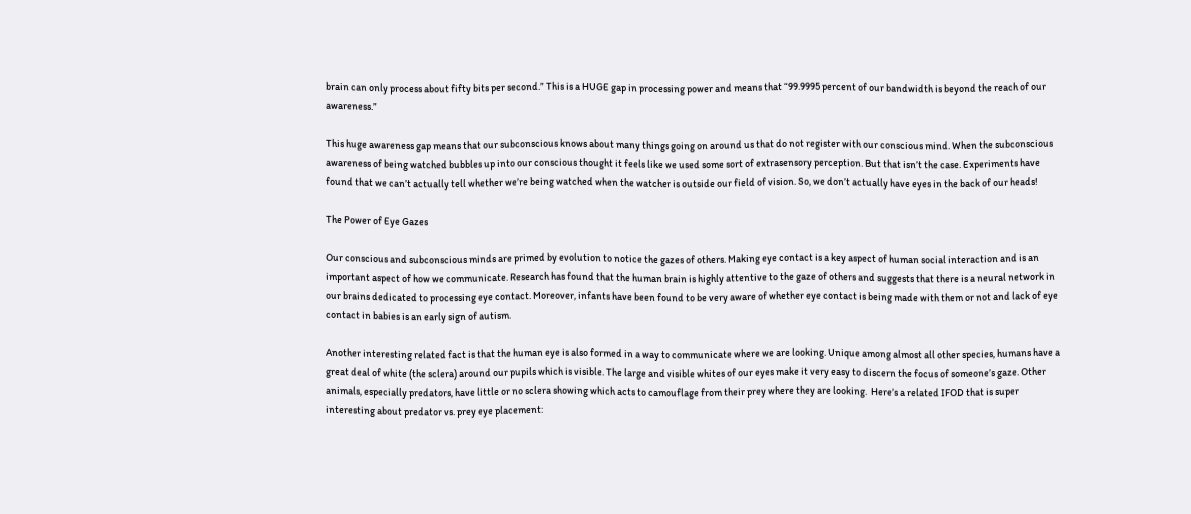brain can only process about fifty bits per second.” This is a HUGE gap in processing power and means that “99.9995 percent of our bandwidth is beyond the reach of our awareness.”

This huge awareness gap means that our subconscious knows about many things going on around us that do not register with our conscious mind. When the subconscious awareness of being watched bubbles up into our conscious thought it feels like we used some sort of extrasensory perception. But that isn’t the case. Experiments have found that we can’t actually tell whether we’re being watched when the watcher is outside our field of vision. So, we don’t actually have eyes in the back of our heads!

The Power of Eye Gazes

Our conscious and subconscious minds are primed by evolution to notice the gazes of others. Making eye contact is a key aspect of human social interaction and is an important aspect of how we communicate. Research has found that the human brain is highly attentive to the gaze of others and suggests that there is a neural network in our brains dedicated to processing eye contact. Moreover, infants have been found to be very aware of whether eye contact is being made with them or not and lack of eye contact in babies is an early sign of autism.

Another interesting related fact is that the human eye is also formed in a way to communicate where we are looking. Unique among almost all other species, humans have a great deal of white (the sclera) around our pupils which is visible. The large and visible whites of our eyes make it very easy to discern the focus of someone’s gaze. Other animals, especially predators, have little or no sclera showing which acts to camouflage from their prey where they are looking.  Here’s a related IFOD that is super interesting about predator vs. prey eye placement: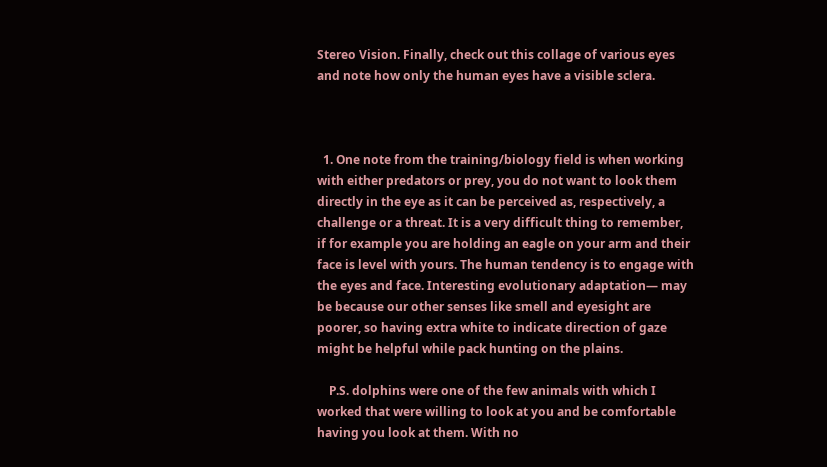Stereo Vision. Finally, check out this collage of various eyes and note how only the human eyes have a visible sclera.



  1. One note from the training/biology field is when working with either predators or prey, you do not want to look them directly in the eye as it can be perceived as, respectively, a challenge or a threat. It is a very difficult thing to remember, if for example you are holding an eagle on your arm and their face is level with yours. The human tendency is to engage with the eyes and face. Interesting evolutionary adaptation— may be because our other senses like smell and eyesight are poorer, so having extra white to indicate direction of gaze might be helpful while pack hunting on the plains.

    P.S. dolphins were one of the few animals with which I worked that were willing to look at you and be comfortable having you look at them. With no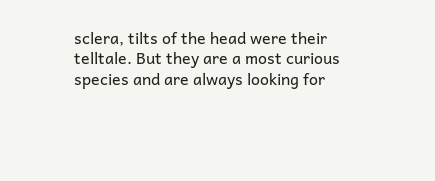sclera, tilts of the head were their telltale. But they are a most curious species and are always looking for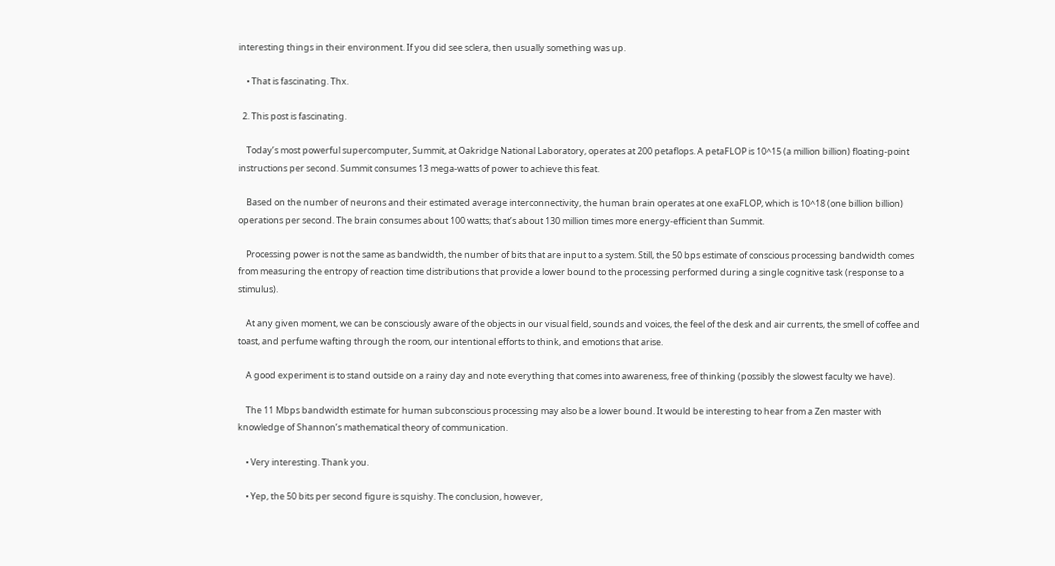interesting things in their environment. If you did see sclera, then usually something was up.

    • That is fascinating. Thx.

  2. This post is fascinating.

    Today’s most powerful supercomputer, Summit, at Oakridge National Laboratory, operates at 200 petaflops. A petaFLOP is 10^15 (a million billion) floating-point instructions per second. Summit consumes 13 mega-watts of power to achieve this feat.

    Based on the number of neurons and their estimated average interconnectivity, the human brain operates at one exaFLOP, which is 10^18 (one billion billion) operations per second. The brain consumes about 100 watts; that’s about 130 million times more energy-efficient than Summit.

    Processing power is not the same as bandwidth, the number of bits that are input to a system. Still, the 50 bps estimate of conscious processing bandwidth comes from measuring the entropy of reaction time distributions that provide a lower bound to the processing performed during a single cognitive task (response to a stimulus).

    At any given moment, we can be consciously aware of the objects in our visual field, sounds and voices, the feel of the desk and air currents, the smell of coffee and toast, and perfume wafting through the room, our intentional efforts to think, and emotions that arise.

    A good experiment is to stand outside on a rainy day and note everything that comes into awareness, free of thinking (possibly the slowest faculty we have).

    The 11 Mbps bandwidth estimate for human subconscious processing may also be a lower bound. It would be interesting to hear from a Zen master with knowledge of Shannon’s mathematical theory of communication.

    • Very interesting. Thank you.

    • Yep, the 50 bits per second figure is squishy. The conclusion, however,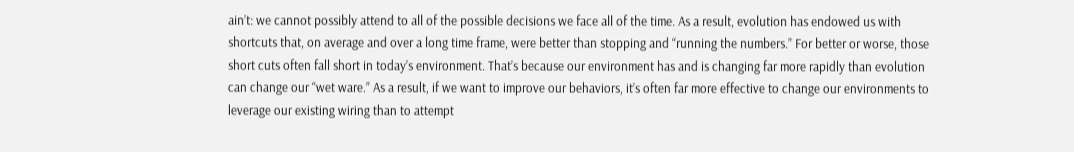ain’t: we cannot possibly attend to all of the possible decisions we face all of the time. As a result, evolution has endowed us with shortcuts that, on average and over a long time frame, were better than stopping and “running the numbers.” For better or worse, those short cuts often fall short in today’s environment. That’s because our environment has and is changing far more rapidly than evolution can change our “wet ware.” As a result, if we want to improve our behaviors, it’s often far more effective to change our environments to leverage our existing wiring than to attempt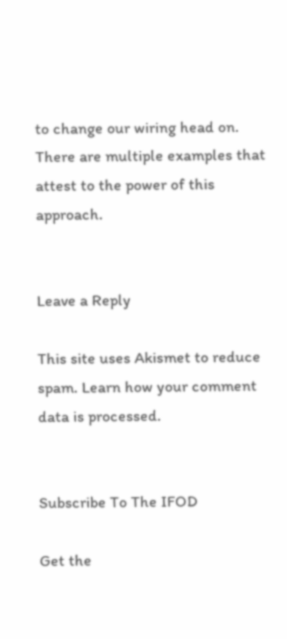to change our wiring head on. There are multiple examples that attest to the power of this approach.


Leave a Reply

This site uses Akismet to reduce spam. Learn how your comment data is processed.


Subscribe To The IFOD

Get the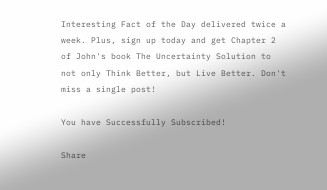Interesting Fact of the Day delivered twice a week. Plus, sign up today and get Chapter 2 of John's book The Uncertainty Solution to not only Think Better, but Live Better. Don't miss a single post!

You have Successfully Subscribed!

Share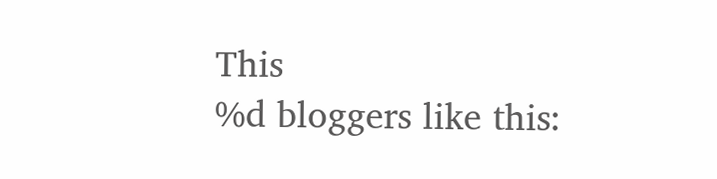This
%d bloggers like this: